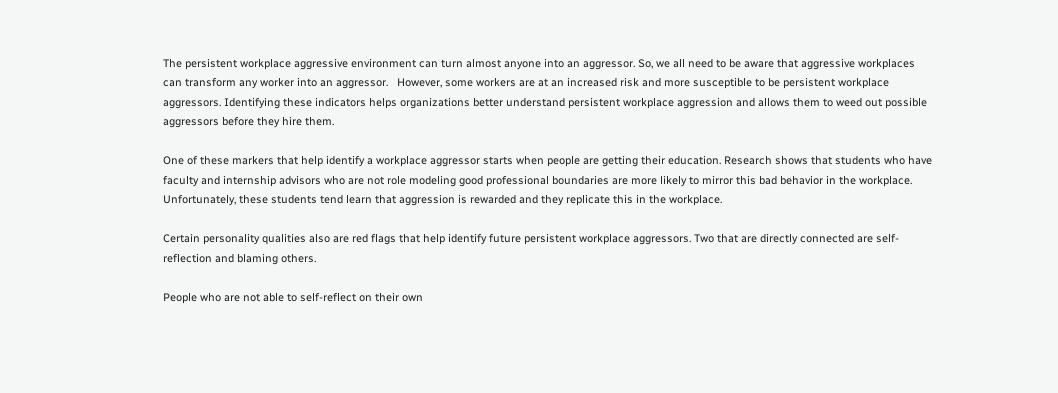The persistent workplace aggressive environment can turn almost anyone into an aggressor. So, we all need to be aware that aggressive workplaces can transform any worker into an aggressor.   However, some workers are at an increased risk and more susceptible to be persistent workplace aggressors. Identifying these indicators helps organizations better understand persistent workplace aggression and allows them to weed out possible aggressors before they hire them.

One of these markers that help identify a workplace aggressor starts when people are getting their education. Research shows that students who have faculty and internship advisors who are not role modeling good professional boundaries are more likely to mirror this bad behavior in the workplace. Unfortunately, these students tend learn that aggression is rewarded and they replicate this in the workplace.

Certain personality qualities also are red flags that help identify future persistent workplace aggressors. Two that are directly connected are self-reflection and blaming others.

People who are not able to self-reflect on their own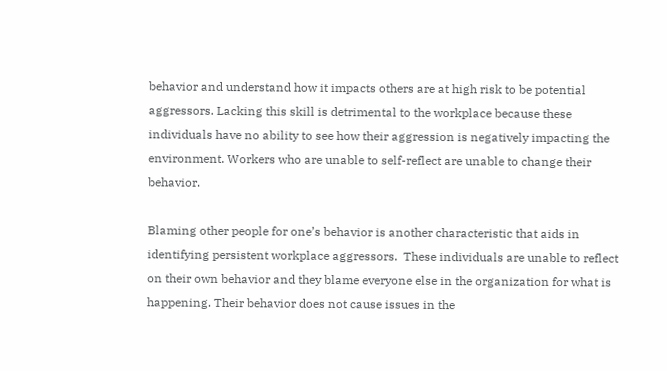behavior and understand how it impacts others are at high risk to be potential aggressors. Lacking this skill is detrimental to the workplace because these individuals have no ability to see how their aggression is negatively impacting the environment. Workers who are unable to self-reflect are unable to change their behavior.

Blaming other people for one’s behavior is another characteristic that aids in identifying persistent workplace aggressors.  These individuals are unable to reflect on their own behavior and they blame everyone else in the organization for what is happening. Their behavior does not cause issues in the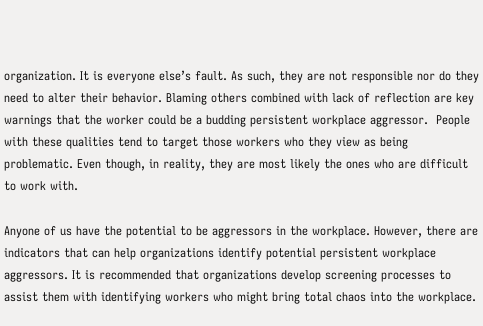organization. It is everyone else’s fault. As such, they are not responsible nor do they need to alter their behavior. Blaming others combined with lack of reflection are key warnings that the worker could be a budding persistent workplace aggressor.  People with these qualities tend to target those workers who they view as being problematic. Even though, in reality, they are most likely the ones who are difficult to work with.

Anyone of us have the potential to be aggressors in the workplace. However, there are indicators that can help organizations identify potential persistent workplace aggressors. It is recommended that organizations develop screening processes to assist them with identifying workers who might bring total chaos into the workplace.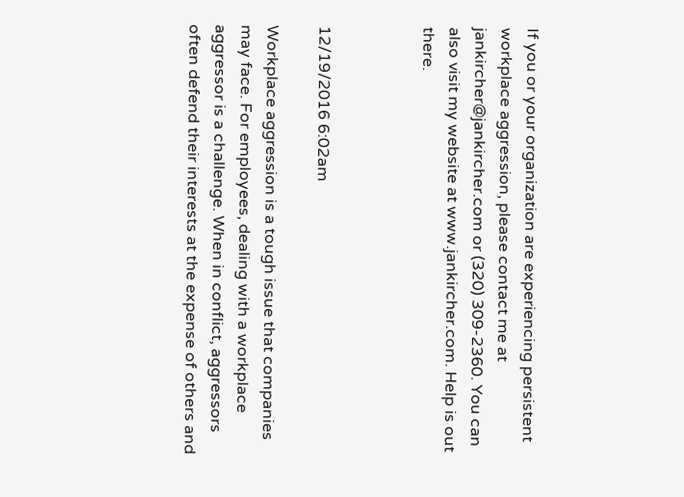If you or your organization are experiencing persistent workplace aggression, please contact me at jankircher@jankircher.com or (320) 309-2360. You can also visit my website at www.jankircher.com. Help is out there.



12/19/2016 6:02am

Workplace aggression is a tough issue that companies may face. For employees, dealing with a workplace aggressor is a challenge. When in conflict, aggressors often defend their interests at the expense of others and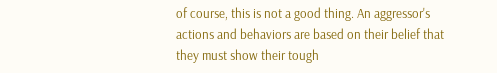of course, this is not a good thing. An aggressor's actions and behaviors are based on their belief that they must show their tough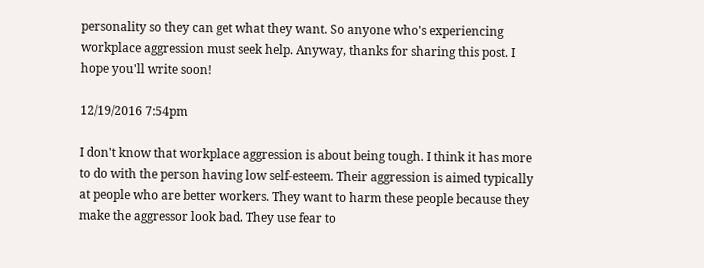personality so they can get what they want. So anyone who's experiencing workplace aggression must seek help. Anyway, thanks for sharing this post. I hope you'll write soon!

12/19/2016 7:54pm

I don't know that workplace aggression is about being tough. I think it has more to do with the person having low self-esteem. Their aggression is aimed typically at people who are better workers. They want to harm these people because they make the aggressor look bad. They use fear to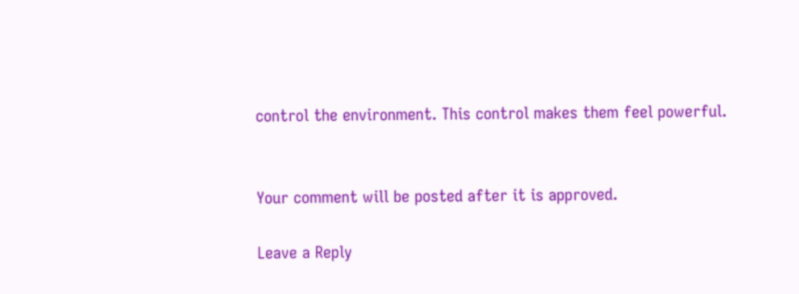control the environment. This control makes them feel powerful.


Your comment will be posted after it is approved.

Leave a Reply